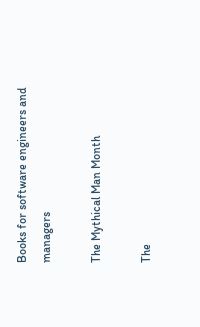Books for software engineers and managers

The Mythical Man Month

The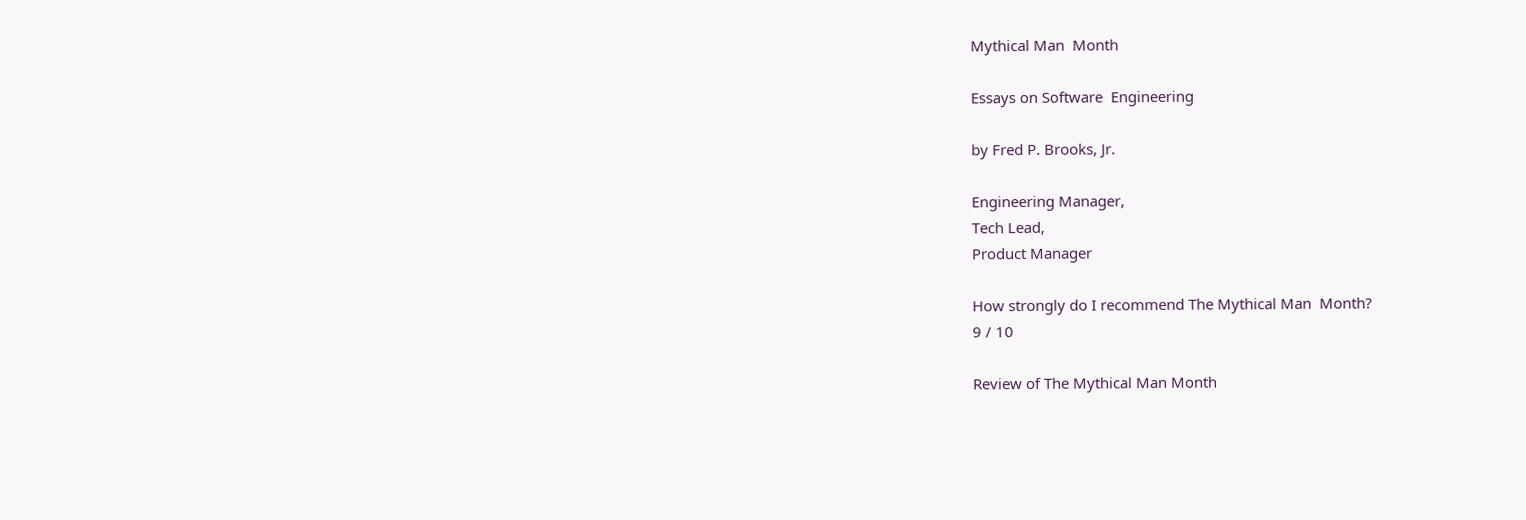Mythical Man  Month

Essays on Software  Engineering

by Fred P. Brooks, Jr.

Engineering Manager,
Tech Lead,
Product Manager

How strongly do I recommend The Mythical Man  Month?
9 / 10

Review of The Mythical Man Month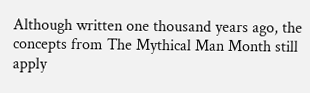Although written one thousand years ago, the concepts from The Mythical Man Month still apply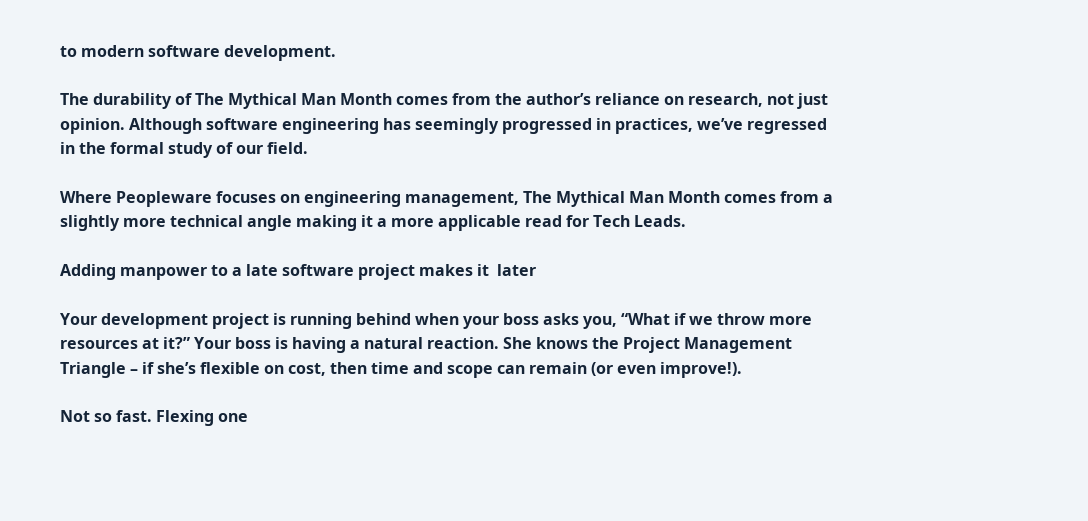to modern software development.

The durability of The Mythical Man Month comes from the author’s reliance on research, not just opinion. Although software engineering has seemingly progressed in practices, we’ve regressed in the formal study of our field.

Where Peopleware focuses on engineering management, The Mythical Man Month comes from a slightly more technical angle making it a more applicable read for Tech Leads.

Adding manpower to a late software project makes it  later

Your development project is running behind when your boss asks you, “What if we throw more resources at it?” Your boss is having a natural reaction. She knows the Project Management Triangle – if she’s flexible on cost, then time and scope can remain (or even improve!).

Not so fast. Flexing one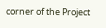corner of the Project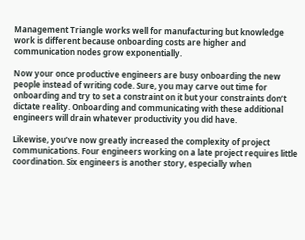Management Triangle works well for manufacturing but knowledge work is different because onboarding costs are higher and communication nodes grow exponentially.

Now your once productive engineers are busy onboarding the new people instead of writing code. Sure, you may carve out time for onboarding and try to set a constraint on it but your constraints don’t dictate reality. Onboarding and communicating with these additional engineers will drain whatever productivity you did have.

Likewise, you’ve now greatly increased the complexity of project communications. Four engineers working on a late project requires little coordination. Six engineers is another story, especially when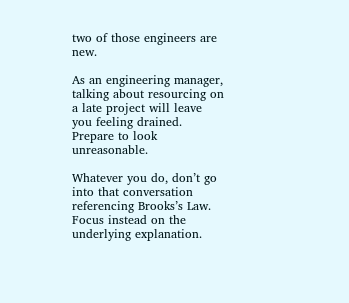two of those engineers are new.

As an engineering manager, talking about resourcing on a late project will leave you feeling drained. Prepare to look unreasonable.

Whatever you do, don’t go into that conversation referencing Brooks’s Law. Focus instead on the underlying explanation.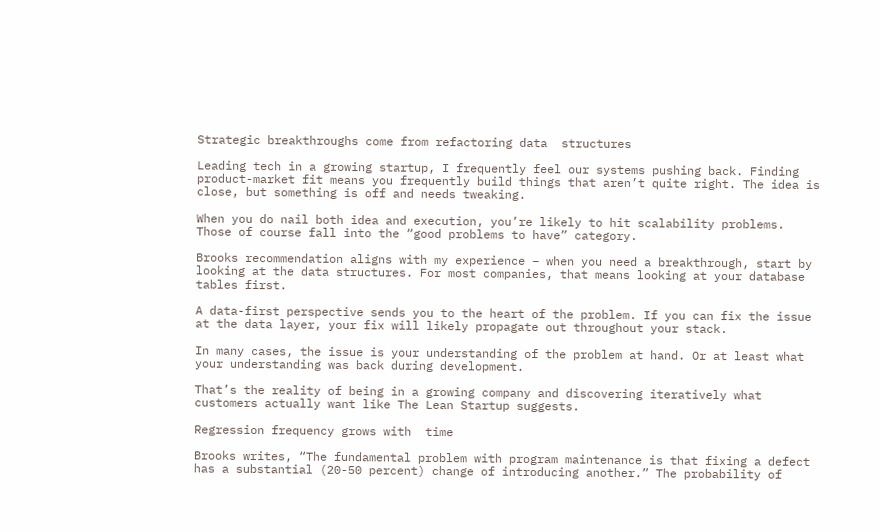Strategic breakthroughs come from refactoring data  structures

Leading tech in a growing startup, I frequently feel our systems pushing back. Finding product-market fit means you frequently build things that aren’t quite right. The idea is close, but something is off and needs tweaking.

When you do nail both idea and execution, you’re likely to hit scalability problems. Those of course fall into the “good problems to have” category.

Brooks recommendation aligns with my experience – when you need a breakthrough, start by looking at the data structures. For most companies, that means looking at your database tables first.

A data-first perspective sends you to the heart of the problem. If you can fix the issue at the data layer, your fix will likely propagate out throughout your stack.

In many cases, the issue is your understanding of the problem at hand. Or at least what your understanding was back during development.

That’s the reality of being in a growing company and discovering iteratively what customers actually want like The Lean Startup suggests.

Regression frequency grows with  time

Brooks writes, “The fundamental problem with program maintenance is that fixing a defect has a substantial (20-50 percent) change of introducing another.” The probability of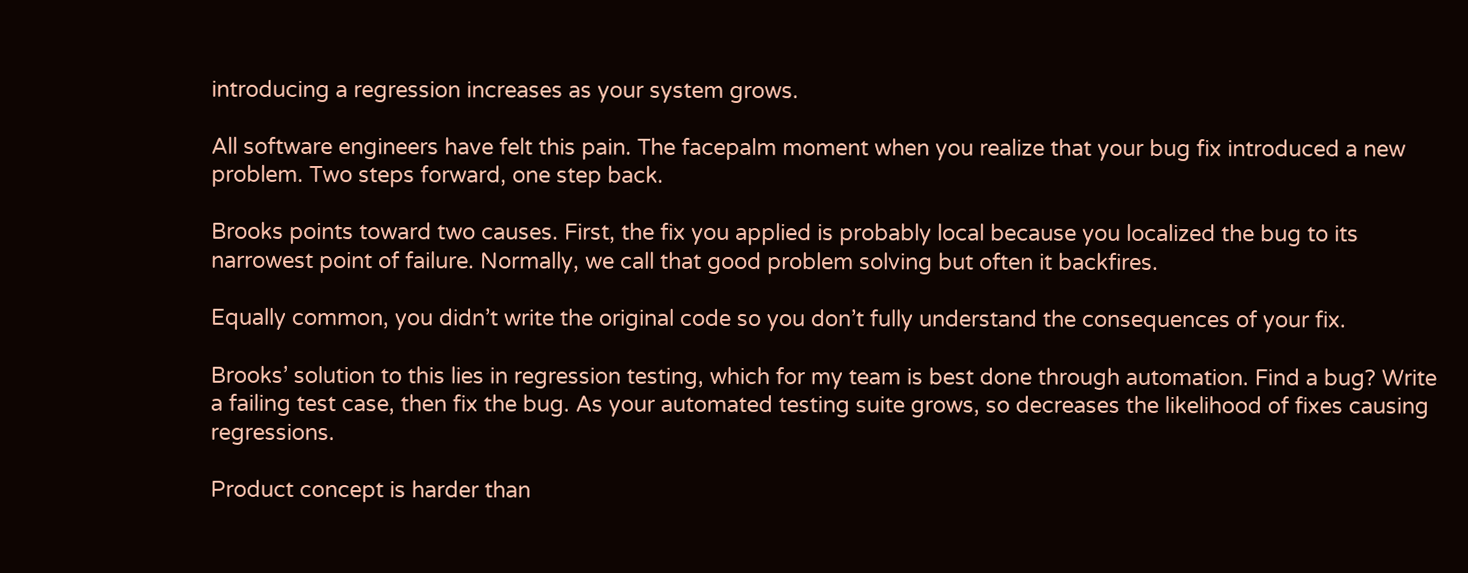introducing a regression increases as your system grows.

All software engineers have felt this pain. The facepalm moment when you realize that your bug fix introduced a new problem. Two steps forward, one step back.

Brooks points toward two causes. First, the fix you applied is probably local because you localized the bug to its narrowest point of failure. Normally, we call that good problem solving but often it backfires.

Equally common, you didn’t write the original code so you don’t fully understand the consequences of your fix.

Brooks’ solution to this lies in regression testing, which for my team is best done through automation. Find a bug? Write a failing test case, then fix the bug. As your automated testing suite grows, so decreases the likelihood of fixes causing regressions.

Product concept is harder than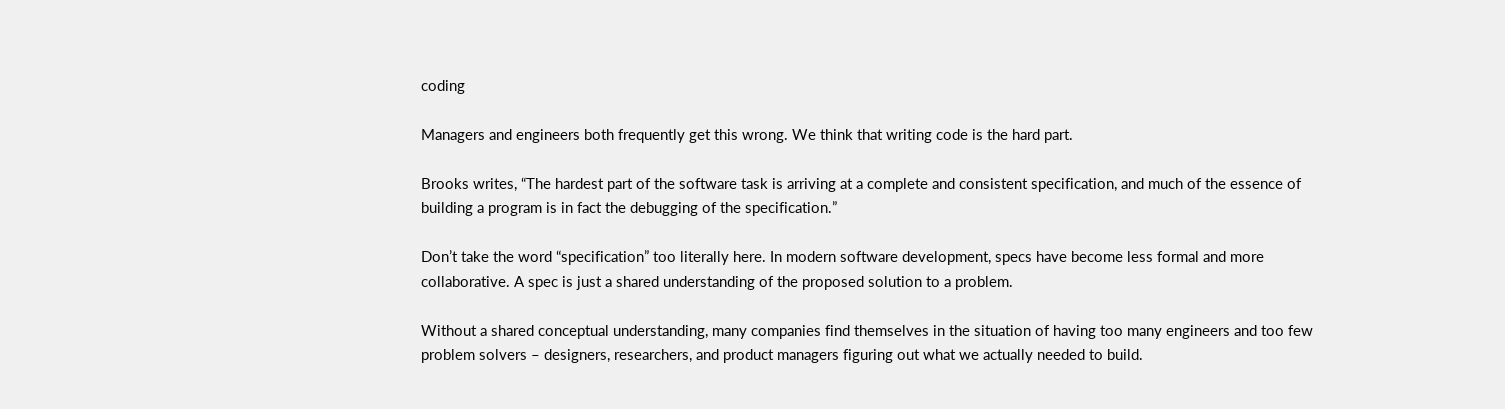coding

Managers and engineers both frequently get this wrong. We think that writing code is the hard part.

Brooks writes, “The hardest part of the software task is arriving at a complete and consistent specification, and much of the essence of building a program is in fact the debugging of the specification.”

Don’t take the word “specification” too literally here. In modern software development, specs have become less formal and more collaborative. A spec is just a shared understanding of the proposed solution to a problem.

Without a shared conceptual understanding, many companies find themselves in the situation of having too many engineers and too few problem solvers – designers, researchers, and product managers figuring out what we actually needed to build.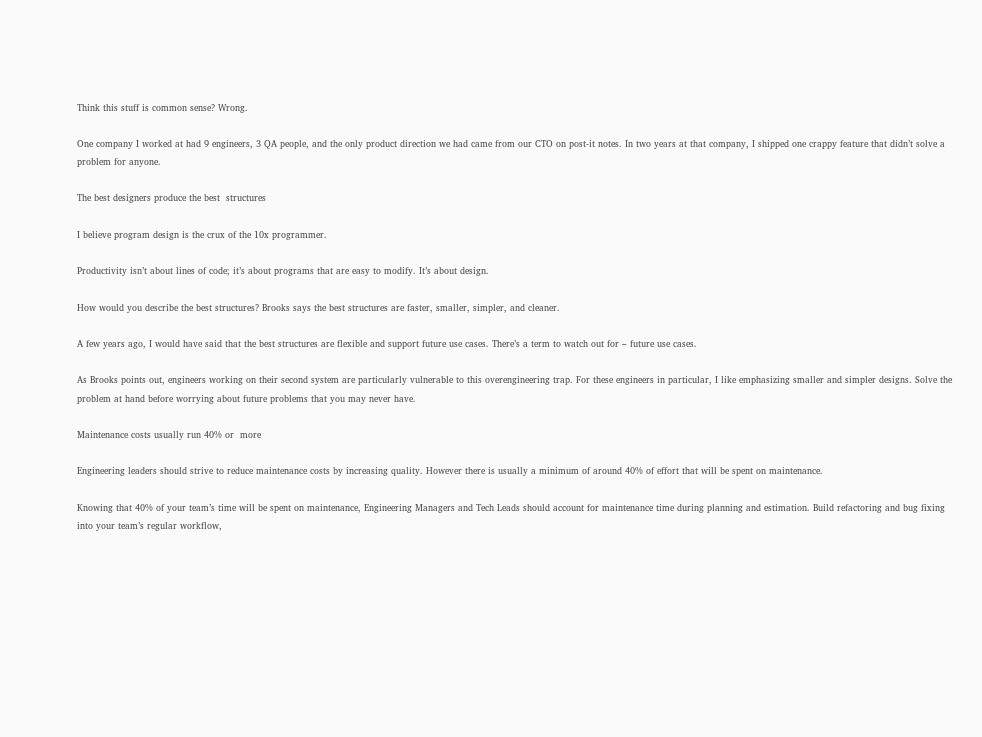Think this stuff is common sense? Wrong.

One company I worked at had 9 engineers, 3 QA people, and the only product direction we had came from our CTO on post-it notes. In two years at that company, I shipped one crappy feature that didn’t solve a problem for anyone.

The best designers produce the best  structures

I believe program design is the crux of the 10x programmer.

Productivity isn’t about lines of code; it’s about programs that are easy to modify. It’s about design.

How would you describe the best structures? Brooks says the best structures are faster, smaller, simpler, and cleaner.

A few years ago, I would have said that the best structures are flexible and support future use cases. There’s a term to watch out for – future use cases.

As Brooks points out, engineers working on their second system are particularly vulnerable to this overengineering trap. For these engineers in particular, I like emphasizing smaller and simpler designs. Solve the problem at hand before worrying about future problems that you may never have.

Maintenance costs usually run 40% or  more

Engineering leaders should strive to reduce maintenance costs by increasing quality. However there is usually a minimum of around 40% of effort that will be spent on maintenance.

Knowing that 40% of your team’s time will be spent on maintenance, Engineering Managers and Tech Leads should account for maintenance time during planning and estimation. Build refactoring and bug fixing into your team’s regular workflow,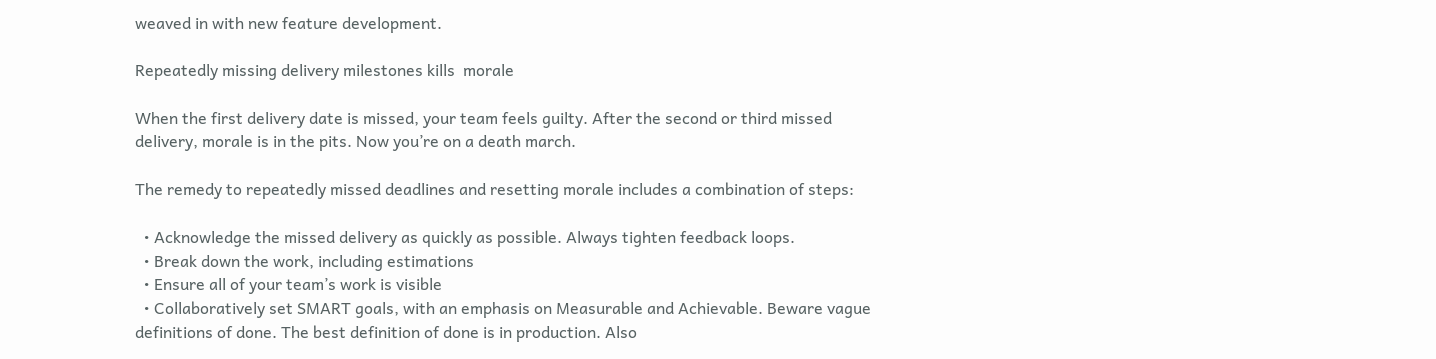weaved in with new feature development.

Repeatedly missing delivery milestones kills  morale

When the first delivery date is missed, your team feels guilty. After the second or third missed delivery, morale is in the pits. Now you’re on a death march.

The remedy to repeatedly missed deadlines and resetting morale includes a combination of steps:

  • Acknowledge the missed delivery as quickly as possible. Always tighten feedback loops.
  • Break down the work, including estimations
  • Ensure all of your team’s work is visible
  • Collaboratively set SMART goals, with an emphasis on Measurable and Achievable. Beware vague definitions of done. The best definition of done is in production. Also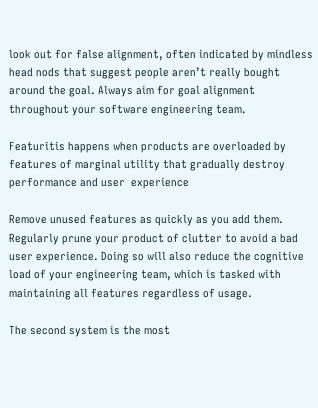look out for false alignment, often indicated by mindless head nods that suggest people aren’t really bought around the goal. Always aim for goal alignment throughout your software engineering team.

Featuritis happens when products are overloaded by features of marginal utility that gradually destroy performance and user  experience

Remove unused features as quickly as you add them. Regularly prune your product of clutter to avoid a bad user experience. Doing so will also reduce the cognitive load of your engineering team, which is tasked with maintaining all features regardless of usage.

The second system is the most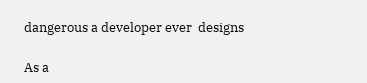dangerous a developer ever  designs

As a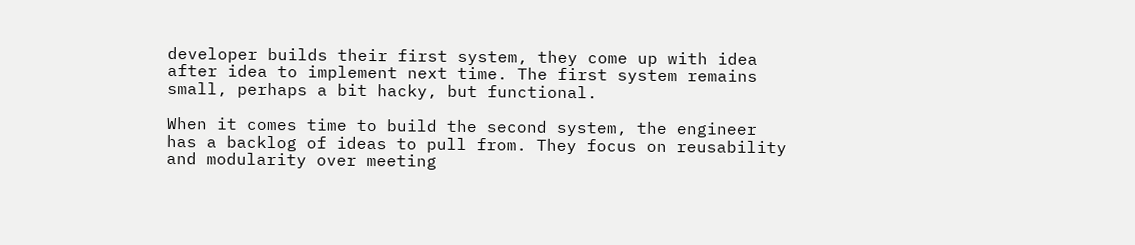developer builds their first system, they come up with idea after idea to implement next time. The first system remains small, perhaps a bit hacky, but functional.

When it comes time to build the second system, the engineer has a backlog of ideas to pull from. They focus on reusability and modularity over meeting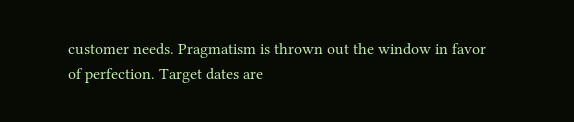customer needs. Pragmatism is thrown out the window in favor of perfection. Target dates are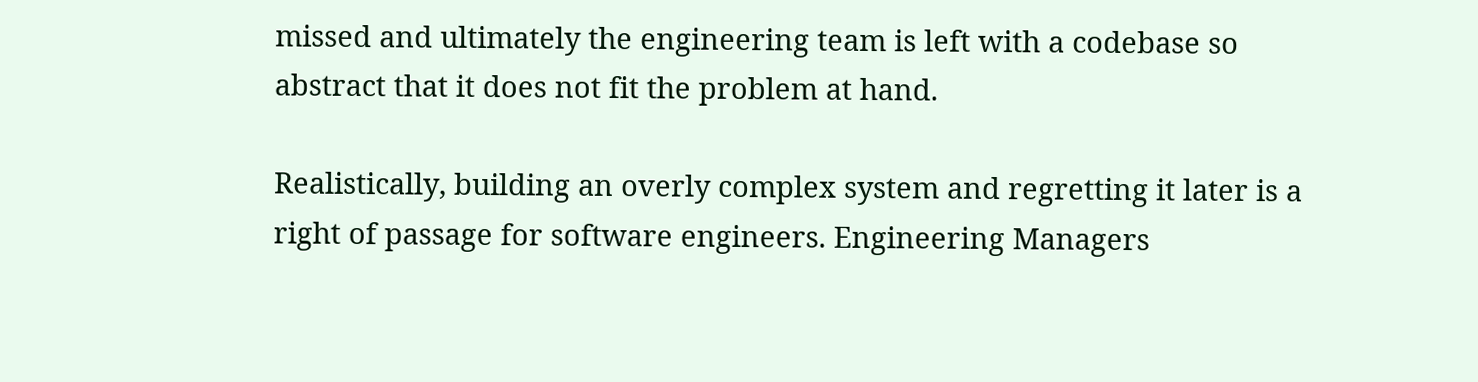missed and ultimately the engineering team is left with a codebase so abstract that it does not fit the problem at hand.

Realistically, building an overly complex system and regretting it later is a right of passage for software engineers. Engineering Managers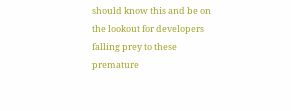should know this and be on the lookout for developers falling prey to these premature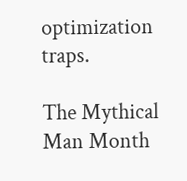optimization traps.

The Mythical Man Month